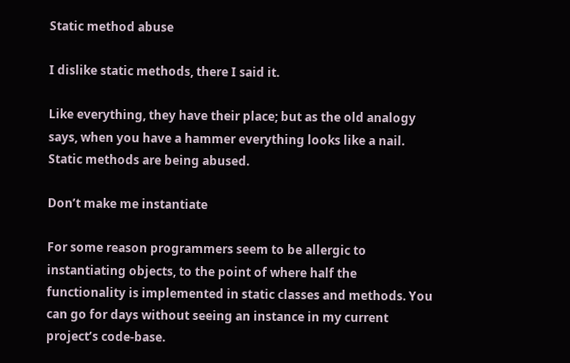Static method abuse

I dislike static methods, there I said it.

Like everything, they have their place; but as the old analogy says, when you have a hammer everything looks like a nail. Static methods are being abused.

Don’t make me instantiate

For some reason programmers seem to be allergic to instantiating objects, to the point of where half the functionality is implemented in static classes and methods. You can go for days without seeing an instance in my current project’s code-base.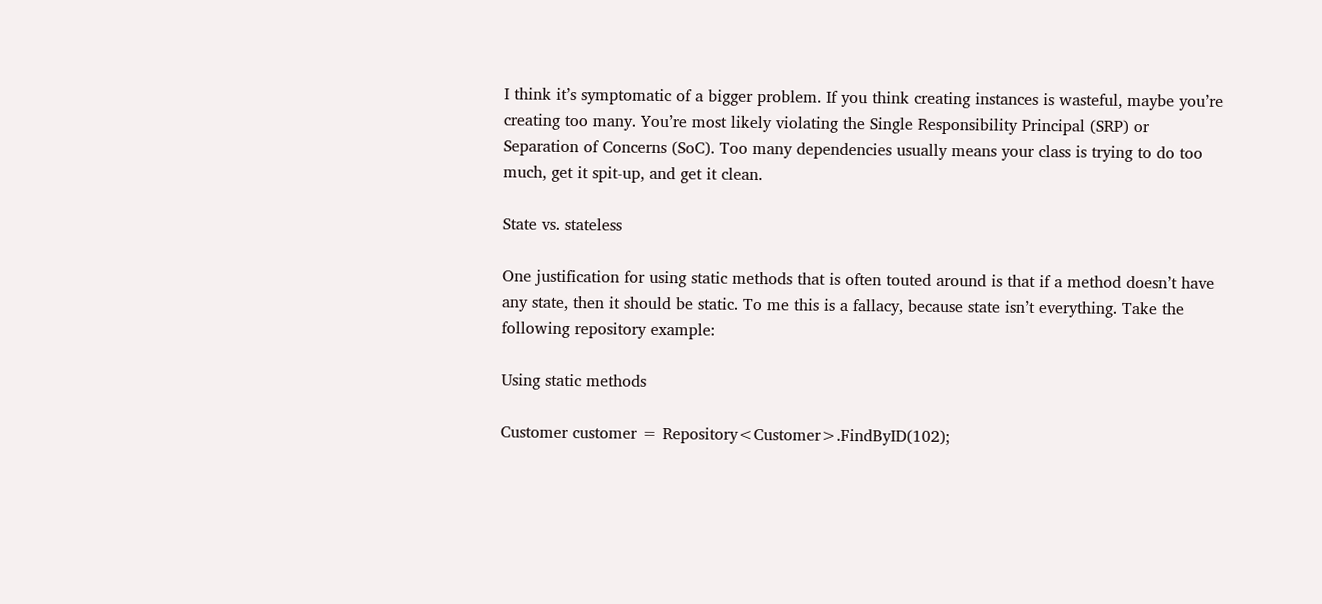I think it’s symptomatic of a bigger problem. If you think creating instances is wasteful, maybe you’re creating too many. You’re most likely violating the Single Responsibility Principal (SRP) or Separation of Concerns (SoC). Too many dependencies usually means your class is trying to do too much, get it spit-up, and get it clean.

State vs. stateless

One justification for using static methods that is often touted around is that if a method doesn’t have any state, then it should be static. To me this is a fallacy, because state isn’t everything. Take the following repository example:

Using static methods

Customer customer = Repository<Customer>.FindByID(102);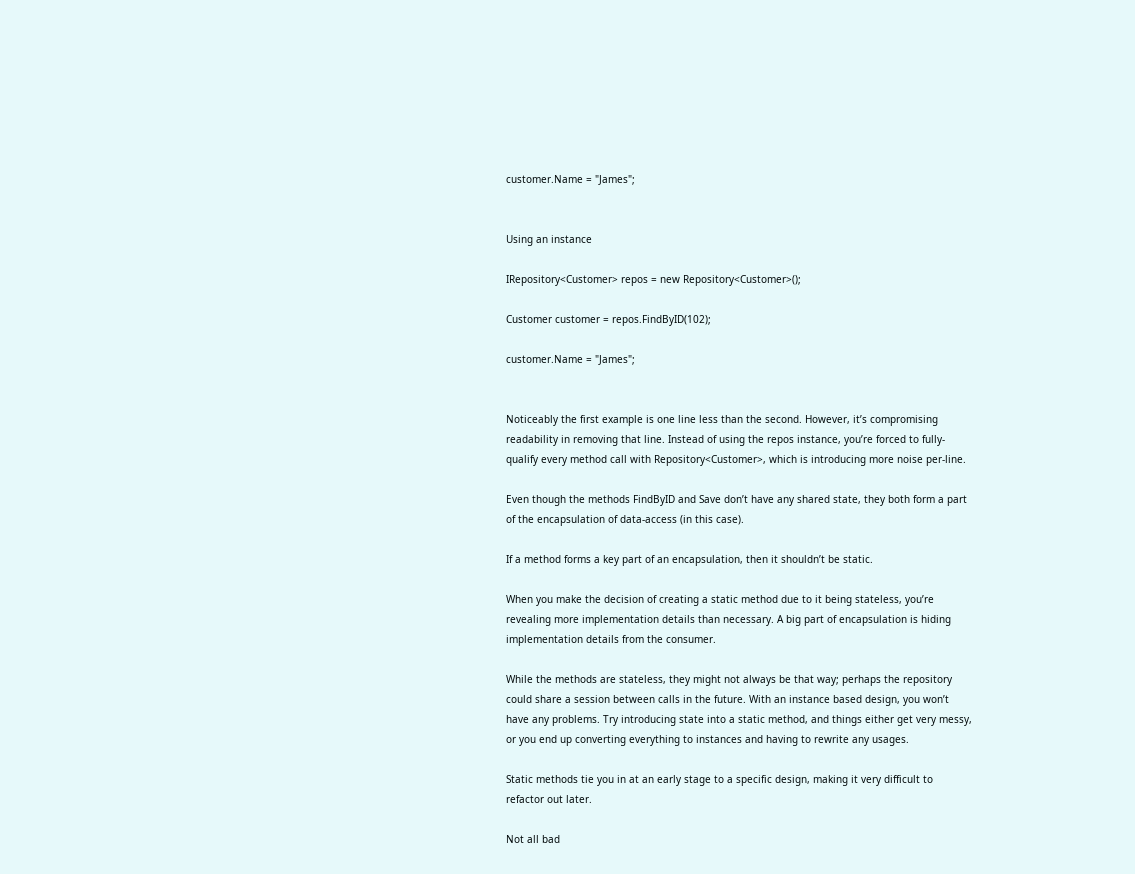customer.Name = "James";


Using an instance

IRepository<Customer> repos = new Repository<Customer>();

Customer customer = repos.FindByID(102);

customer.Name = "James";


Noticeably the first example is one line less than the second. However, it’s compromising readability in removing that line. Instead of using the repos instance, you’re forced to fully-qualify every method call with Repository<Customer>, which is introducing more noise per-line.

Even though the methods FindByID and Save don’t have any shared state, they both form a part of the encapsulation of data-access (in this case).

If a method forms a key part of an encapsulation, then it shouldn’t be static.

When you make the decision of creating a static method due to it being stateless, you’re revealing more implementation details than necessary. A big part of encapsulation is hiding implementation details from the consumer.

While the methods are stateless, they might not always be that way; perhaps the repository could share a session between calls in the future. With an instance based design, you won’t have any problems. Try introducing state into a static method, and things either get very messy, or you end up converting everything to instances and having to rewrite any usages.

Static methods tie you in at an early stage to a specific design, making it very difficult to refactor out later.

Not all bad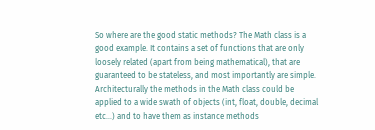So where are the good static methods? The Math class is a good example. It contains a set of functions that are only loosely related (apart from being mathematical), that are guaranteed to be stateless, and most importantly are simple. Architecturally the methods in the Math class could be applied to a wide swath of objects (int, float, double, decimal etc…) and to have them as instance methods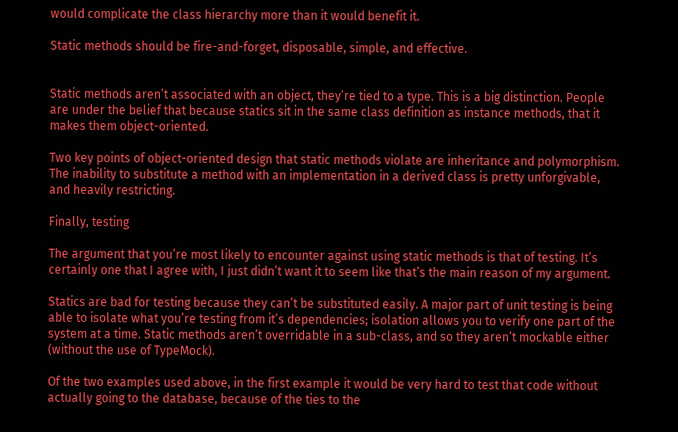would complicate the class hierarchy more than it would benefit it.

Static methods should be fire-and-forget, disposable, simple, and effective.


Static methods aren’t associated with an object, they’re tied to a type. This is a big distinction. People are under the belief that because statics sit in the same class definition as instance methods, that it makes them object-oriented.

Two key points of object-oriented design that static methods violate are inheritance and polymorphism. The inability to substitute a method with an implementation in a derived class is pretty unforgivable, and heavily restricting.

Finally, testing

The argument that you’re most likely to encounter against using static methods is that of testing. It’s certainly one that I agree with, I just didn’t want it to seem like that’s the main reason of my argument.

Statics are bad for testing because they can’t be substituted easily. A major part of unit testing is being able to isolate what you’re testing from it’s dependencies; isolation allows you to verify one part of the system at a time. Static methods aren’t overridable in a sub-class, and so they aren’t mockable either (without the use of TypeMock).

Of the two examples used above, in the first example it would be very hard to test that code without actually going to the database, because of the ties to the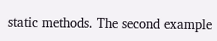static methods. The second example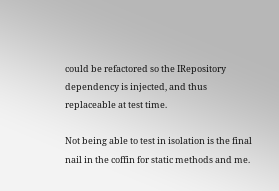could be refactored so the IRepository dependency is injected, and thus replaceable at test time.

Not being able to test in isolation is the final nail in the coffin for static methods and me.